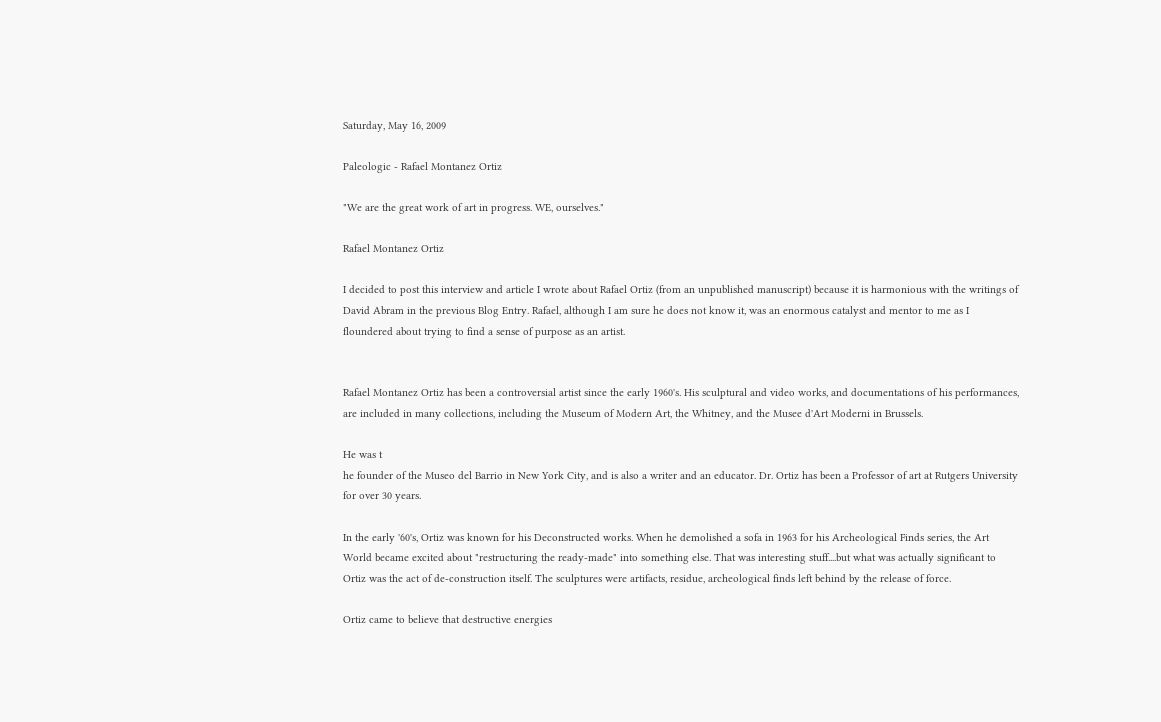Saturday, May 16, 2009

Paleologic - Rafael Montanez Ortiz

"We are the great work of art in progress. WE, ourselves."

Rafael Montanez Ortiz

I decided to post this interview and article I wrote about Rafael Ortiz (from an unpublished manuscript) because it is harmonious with the writings of David Abram in the previous Blog Entry. Rafael, although I am sure he does not know it, was an enormous catalyst and mentor to me as I floundered about trying to find a sense of purpose as an artist.


Rafael Montanez Ortiz has been a controversial artist since the early 1960's. His sculptural and video works, and documentations of his performances, are included in many collections, including the Museum of Modern Art, the Whitney, and the Musee d'Art Moderni in Brussels.

He was t
he founder of the Museo del Barrio in New York City, and is also a writer and an educator. Dr. Ortiz has been a Professor of art at Rutgers University for over 30 years.

In the early '60's, Ortiz was known for his Deconstructed works. When he demolished a sofa in 1963 for his Archeological Finds series, the Art World became excited about "restructuring the ready-made" into something else. That was interesting stuff....but what was actually significant to Ortiz was the act of de-construction itself. The sculptures were artifacts, residue, archeological finds left behind by the release of force.

Ortiz came to believe that destructive energies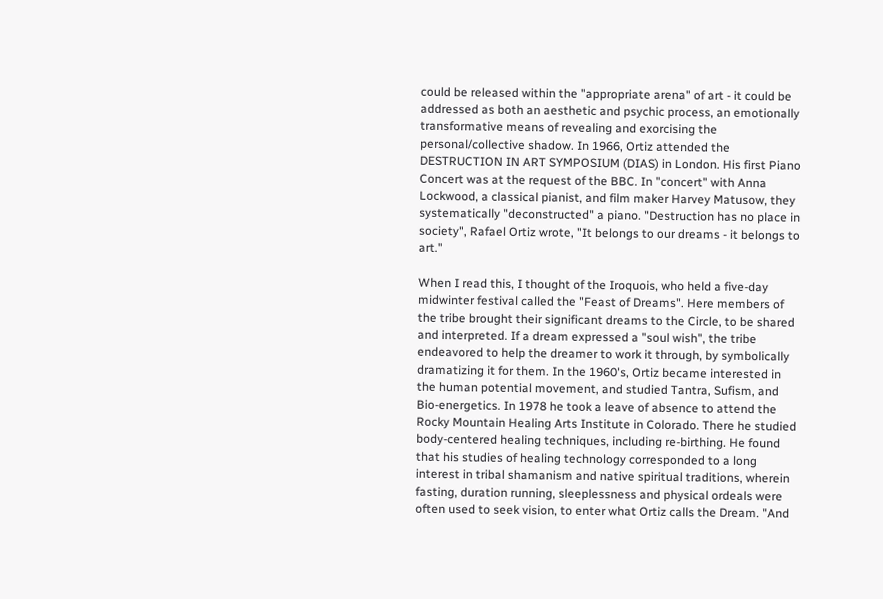could be released within the "appropriate arena" of art - it could be addressed as both an aesthetic and psychic process, an emotionally transformative means of revealing and exorcising the personal/collective shadow. In 1966, Ortiz attended the DESTRUCTION IN ART SYMPOSIUM (DIAS) in London. His first Piano Concert was at the request of the BBC. In "concert" with Anna Lockwood, a classical pianist, and film maker Harvey Matusow, they systematically "deconstructed" a piano. "Destruction has no place in society", Rafael Ortiz wrote, "It belongs to our dreams - it belongs to art."

When I read this, I thought of the Iroquois, who held a five-day midwinter festival called the "Feast of Dreams". Here members of the tribe brought their significant dreams to the Circle, to be shared and interpreted. If a dream expressed a "soul wish", the tribe endeavored to help the dreamer to work it through, by symbolically dramatizing it for them. In the 1960's, Ortiz became interested in the human potential movement, and studied Tantra, Sufism, and Bio-energetics. In 1978 he took a leave of absence to attend the Rocky Mountain Healing Arts Institute in Colorado. There he studied body-centered healing techniques, including re-birthing. He found that his studies of healing technology corresponded to a long interest in tribal shamanism and native spiritual traditions, wherein fasting, duration running, sleeplessness and physical ordeals were often used to seek vision, to enter what Ortiz calls the Dream. "And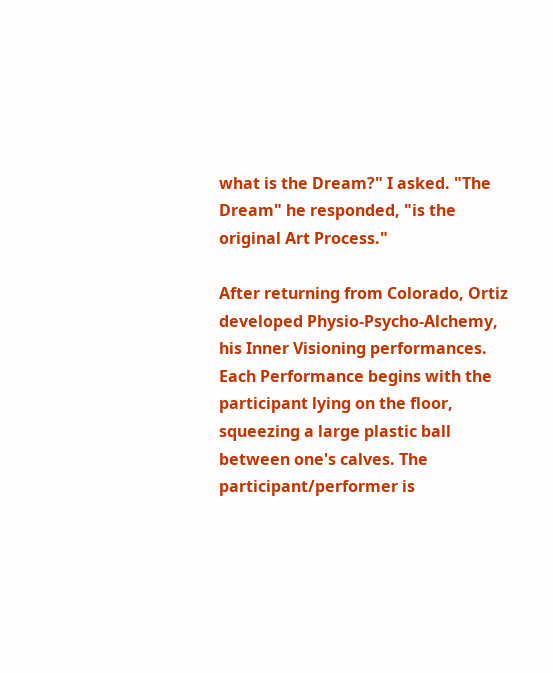what is the Dream?" I asked. "The Dream" he responded, "is the original Art Process."

After returning from Colorado, Ortiz developed Physio-Psycho-Alchemy, his Inner Visioning performances. Each Performance begins with the participant lying on the floor, squeezing a large plastic ball between one's calves. The participant/performer is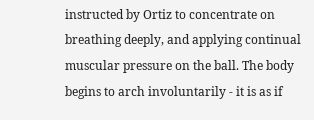instructed by Ortiz to concentrate on breathing deeply, and applying continual muscular pressure on the ball. The body begins to arch involuntarily - it is as if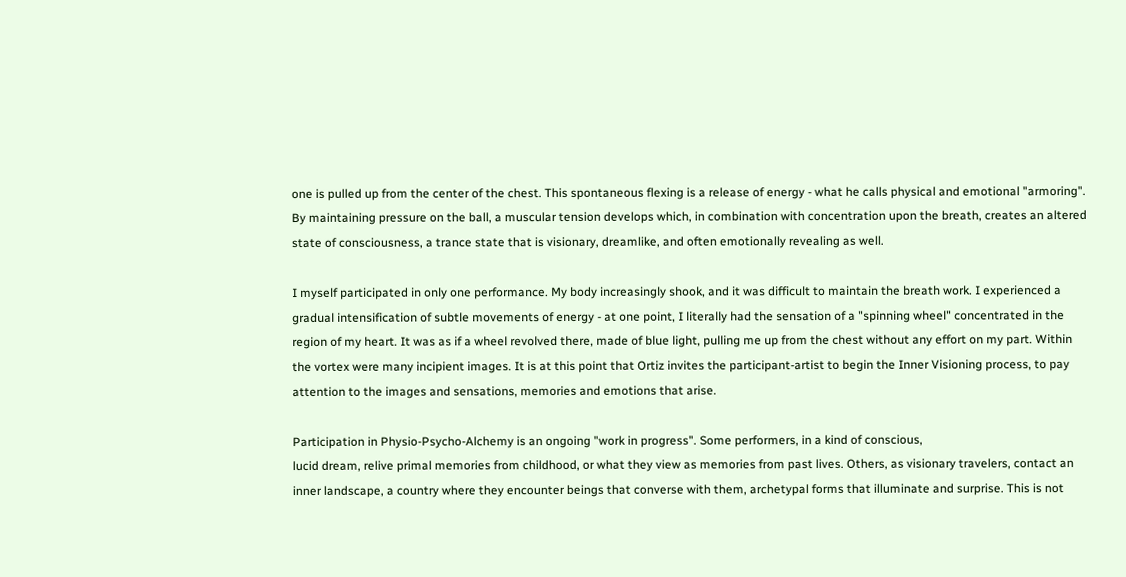one is pulled up from the center of the chest. This spontaneous flexing is a release of energy - what he calls physical and emotional "armoring". By maintaining pressure on the ball, a muscular tension develops which, in combination with concentration upon the breath, creates an altered state of consciousness, a trance state that is visionary, dreamlike, and often emotionally revealing as well.

I myself participated in only one performance. My body increasingly shook, and it was difficult to maintain the breath work. I experienced a gradual intensification of subtle movements of energy - at one point, I literally had the sensation of a "spinning wheel" concentrated in the region of my heart. It was as if a wheel revolved there, made of blue light, pulling me up from the chest without any effort on my part. Within the vortex were many incipient images. It is at this point that Ortiz invites the participant-artist to begin the Inner Visioning process, to pay attention to the images and sensations, memories and emotions that arise.

Participation in Physio-Psycho-Alchemy is an ongoing "work in progress". Some performers, in a kind of conscious,
lucid dream, relive primal memories from childhood, or what they view as memories from past lives. Others, as visionary travelers, contact an inner landscape, a country where they encounter beings that converse with them, archetypal forms that illuminate and surprise. This is not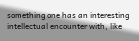something one has an interesting intellectual encounter with, like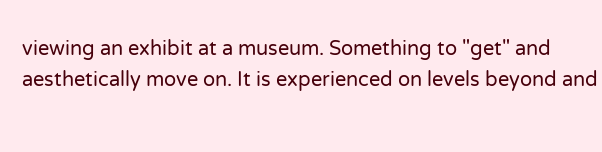viewing an exhibit at a museum. Something to "get" and aesthetically move on. It is experienced on levels beyond and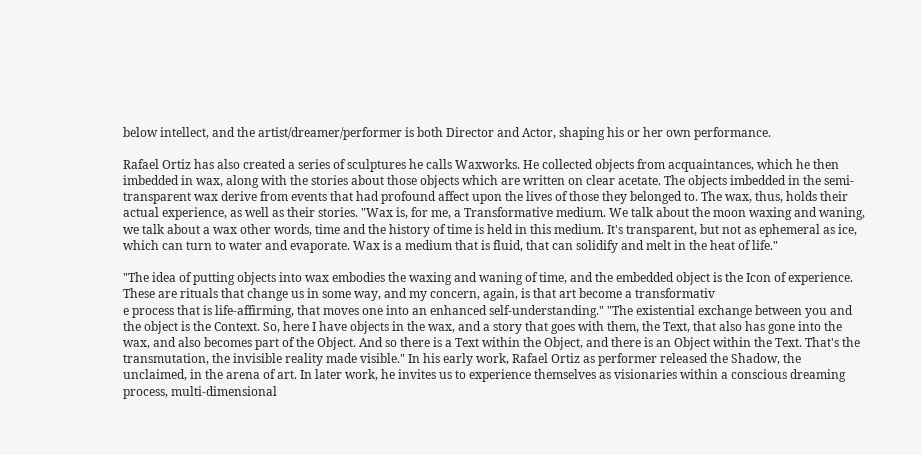below intellect, and the artist/dreamer/performer is both Director and Actor, shaping his or her own performance.

Rafael Ortiz has also created a series of sculptures he calls Waxworks. He collected objects from acquaintances, which he then imbedded in wax, along with the stories about those objects which are written on clear acetate. The objects imbedded in the semi-transparent wax derive from events that had profound affect upon the lives of those they belonged to. The wax, thus, holds their actual experience, as well as their stories. "Wax is, for me, a Transformative medium. We talk about the moon waxing and waning, we talk about a wax other words, time and the history of time is held in this medium. It's transparent, but not as ephemeral as ice, which can turn to water and evaporate. Wax is a medium that is fluid, that can solidify and melt in the heat of life."

"The idea of putting objects into wax embodies the waxing and waning of time, and the embedded object is the Icon of experience. These are rituals that change us in some way, and my concern, again, is that art become a transformativ
e process that is life-affirming, that moves one into an enhanced self-understanding." "The existential exchange between you and the object is the Context. So, here I have objects in the wax, and a story that goes with them, the Text, that also has gone into the wax, and also becomes part of the Object. And so there is a Text within the Object, and there is an Object within the Text. That's the transmutation, the invisible reality made visible." In his early work, Rafael Ortiz as performer released the Shadow, the unclaimed, in the arena of art. In later work, he invites us to experience themselves as visionaries within a conscious dreaming process, multi-dimensional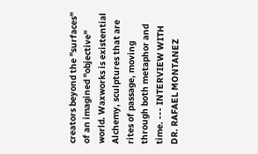creators beyond the "surfaces" of an imagined "objective" world. Waxworks is existential Alchemy, sculptures that are rites of passage, moving through both metaphor and time. --- INTERVIEW WITH DR. RAFAEL MONTANEZ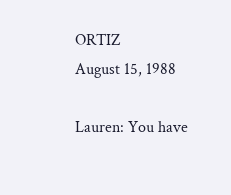ORTIZ
August 15, 1988

Lauren: You have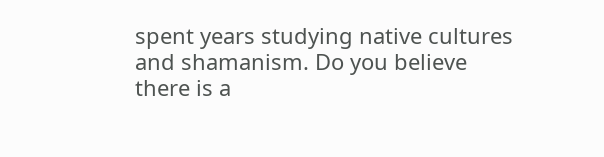spent years studying native cultures and shamanism. Do you believe there is a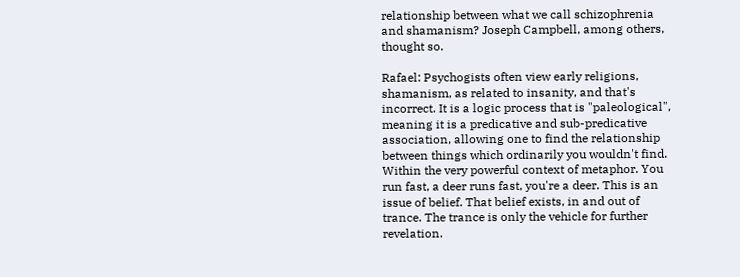relationship between what we call schizophrenia and shamanism? Joseph Campbell, among others, thought so.

Rafael: Psychogists often view early religions, shamanism, as related to insanity, and that's incorrect. It is a logic process that is "paleological", meaning it is a predicative and sub-predicative association, allowing one to find the relationship between things which ordinarily you wouldn't find. Within the very powerful context of metaphor. You run fast, a deer runs fast, you're a deer. This is an issue of belief. That belief exists, in and out of trance. The trance is only the vehicle for further revelation.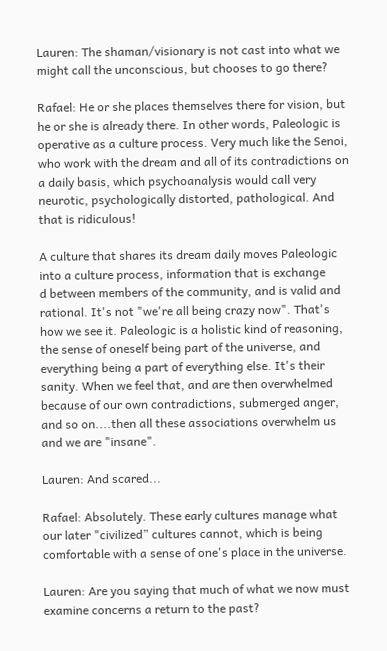Lauren: The shaman/visionary is not cast into what we might call the unconscious, but chooses to go there?

Rafael: He or she places themselves there for vision, but he or she is already there. In other words, Paleologic is operative as a culture process. Very much like the Senoi, who work with the dream and all of its contradictions on a daily basis, which psychoanalysis would call very neurotic, psychologically distorted, pathological. And that is ridiculous!

A culture that shares its dream daily moves Paleologic into a culture process, information that is exchange
d between members of the community, and is valid and rational. It's not "we're all being crazy now". That's how we see it. Paleologic is a holistic kind of reasoning, the sense of oneself being part of the universe, and everything being a part of everything else. It's their sanity. When we feel that, and are then overwhelmed because of our own contradictions, submerged anger, and so on....then all these associations overwhelm us and we are "insane".

Lauren: And scared...

Rafael: Absolutely. These early cultures manage what our later "civilized” cultures cannot, which is being comfortable with a sense of one's place in the universe.

Lauren: Are you saying that much of what we now must examine concerns a return to the past?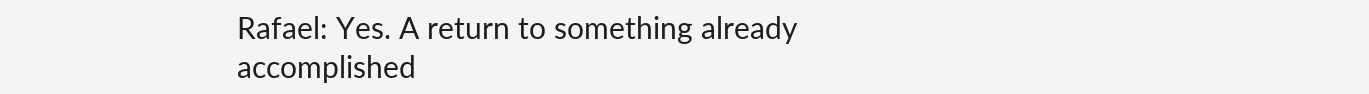Rafael: Yes. A return to something already accomplished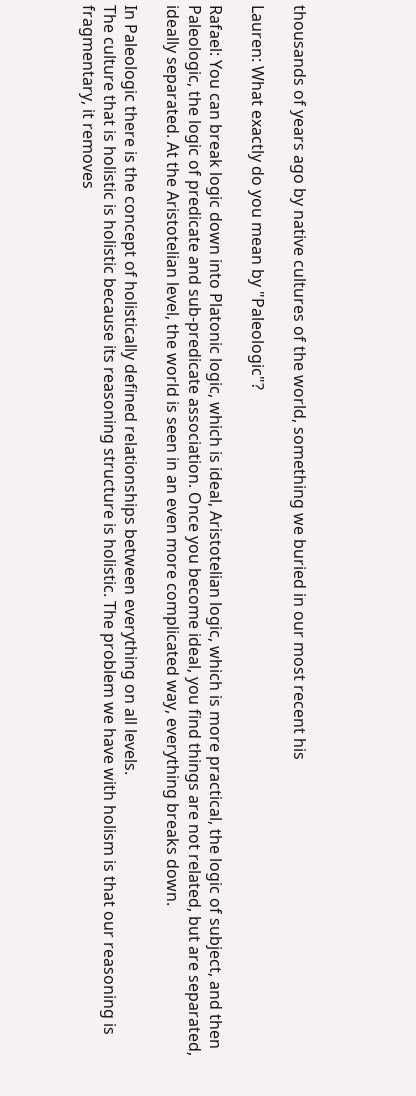thousands of years ago by native cultures of the world, something we buried in our most recent his

Lauren: What exactly do you mean by "Paleologic"?

Rafael: You can break logic down into Platonic logic, which is ideal, Aristotelian logic, which is more practical, the logic of subject, and then Paleologic, the logic of predicate and sub-predicate association. Once you become ideal, you find things are not related, but are separated, ideally separated. At the Aristotelian level, the world is seen in an even more complicated way, everything breaks down.

In Paleologic there is the concept of holistically defined relationships between everything on all levels.
The culture that is holistic is holistic because its reasoning structure is holistic. The problem we have with holism is that our reasoning is fragmentary, it removes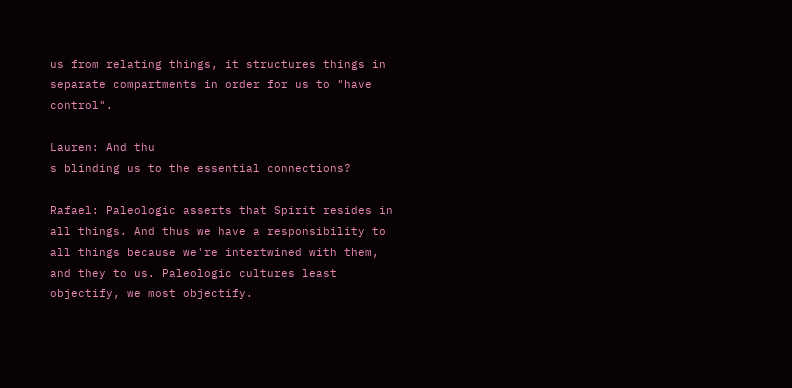us from relating things, it structures things in separate compartments in order for us to "have control".

Lauren: And thu
s blinding us to the essential connections?

Rafael: Paleologic asserts that Spirit resides in all things. And thus we have a responsibility to all things because we're intertwined with them, and they to us. Paleologic cultures least objectify, we most objectify.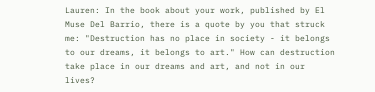Lauren: In the book about your work, published by El Muse Del Barrio, there is a quote by you that struck me: "Destruction has no place in society - it belongs to our dreams, it belongs to art." How can destruction take place in our dreams and art, and not in our lives?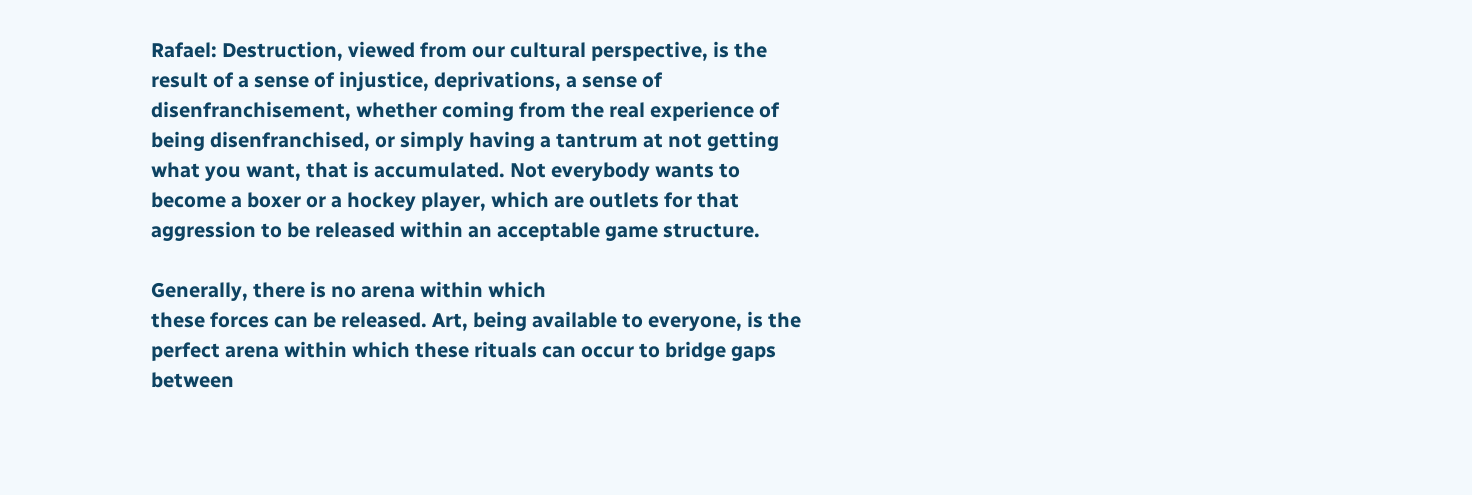Rafael: Destruction, viewed from our cultural perspective, is the result of a sense of injustice, deprivations, a sense of disenfranchisement, whether coming from the real experience of being disenfranchised, or simply having a tantrum at not getting what you want, that is accumulated. Not everybody wants to become a boxer or a hockey player, which are outlets for that aggression to be released within an acceptable game structure.

Generally, there is no arena within which
these forces can be released. Art, being available to everyone, is the perfect arena within which these rituals can occur to bridge gaps between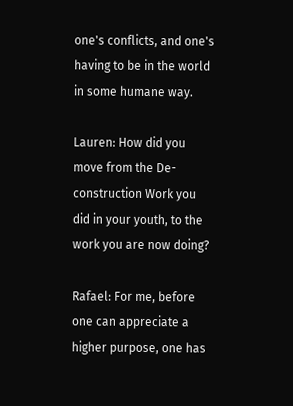one's conflicts, and one's having to be in the world in some humane way.

Lauren: How did you move from the De-construction Work you did in your youth, to the work you are now doing?

Rafael: For me, before one can appreciate a higher purpose, one has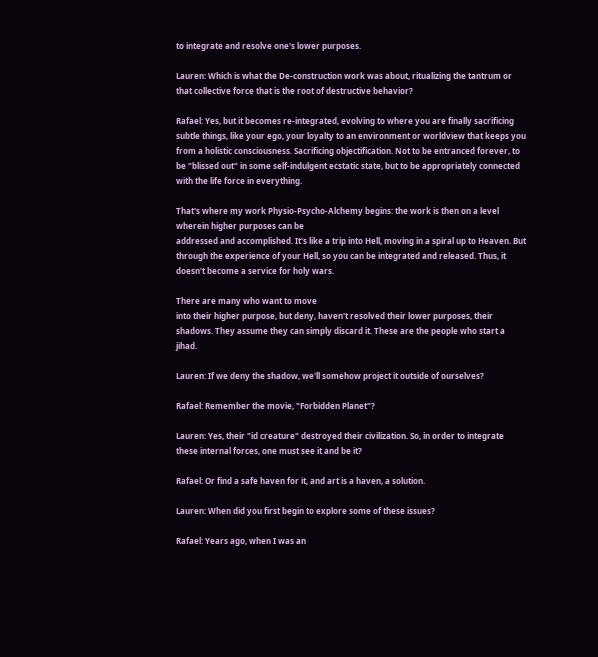to integrate and resolve one's lower purposes.

Lauren: Which is what the De-construction work was about, ritualizing the tantrum or that collective force that is the root of destructive behavior?

Rafael: Yes, but it becomes re-integrated, evolving to where you are finally sacrificing subtle things, like your ego, your loyalty to an environment or worldview that keeps you from a holistic consciousness. Sacrificing objectification. Not to be entranced forever, to be "blissed out" in some self-indulgent ecstatic state, but to be appropriately connected with the life force in everything.

That's where my work Physio-Psycho-Alchemy begins: the work is then on a level wherein higher purposes can be
addressed and accomplished. It's like a trip into Hell, moving in a spiral up to Heaven. But through the experience of your Hell, so you can be integrated and released. Thus, it doesn't become a service for holy wars.

There are many who want to move
into their higher purpose, but deny, haven't resolved their lower purposes, their shadows. They assume they can simply discard it. These are the people who start a jihad.

Lauren: If we deny the shadow, we'll somehow project it outside of ourselves?

Rafael: Remember the movie, "Forbidden Planet"?

Lauren: Yes, their "id creature" destroyed their civilization. So, in order to integrate these internal forces, one must see it and be it?

Rafael: Or find a safe haven for it, and art is a haven, a solution.

Lauren: When did you first begin to explore some of these issues?

Rafael: Years ago, when I was an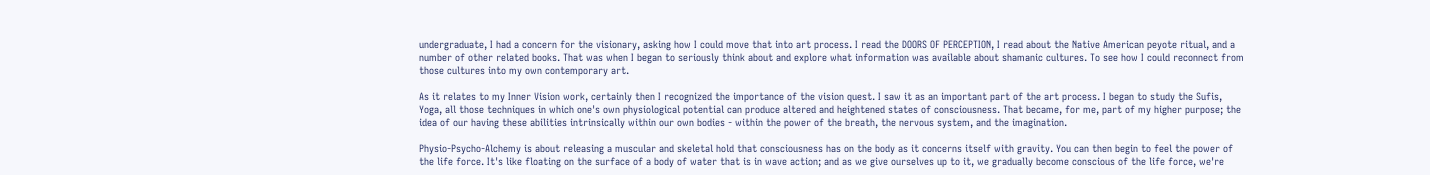undergraduate, I had a concern for the visionary, asking how I could move that into art process. I read the DOORS OF PERCEPTION, I read about the Native American peyote ritual, and a number of other related books. That was when I began to seriously think about and explore what information was available about shamanic cultures. To see how I could reconnect from those cultures into my own contemporary art.

As it relates to my Inner Vision work, certainly then I recognized the importance of the vision quest. I saw it as an important part of the art process. I began to study the Sufis, Yoga, all those techniques in which one's own physiological potential can produce altered and heightened states of consciousness. That became, for me, part of my higher purpose; the idea of our having these abilities intrinsically within our own bodies - within the power of the breath, the nervous system, and the imagination.

Physio-Psycho-Alchemy is about releasing a muscular and skeletal hold that consciousness has on the body as it concerns itself with gravity. You can then begin to feel the power of the life force. It's like floating on the surface of a body of water that is in wave action; and as we give ourselves up to it, we gradually become conscious of the life force, we're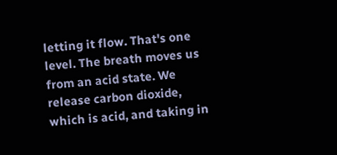letting it flow. That's one level. The breath moves us from an acid state. We release carbon dioxide, which is acid, and taking in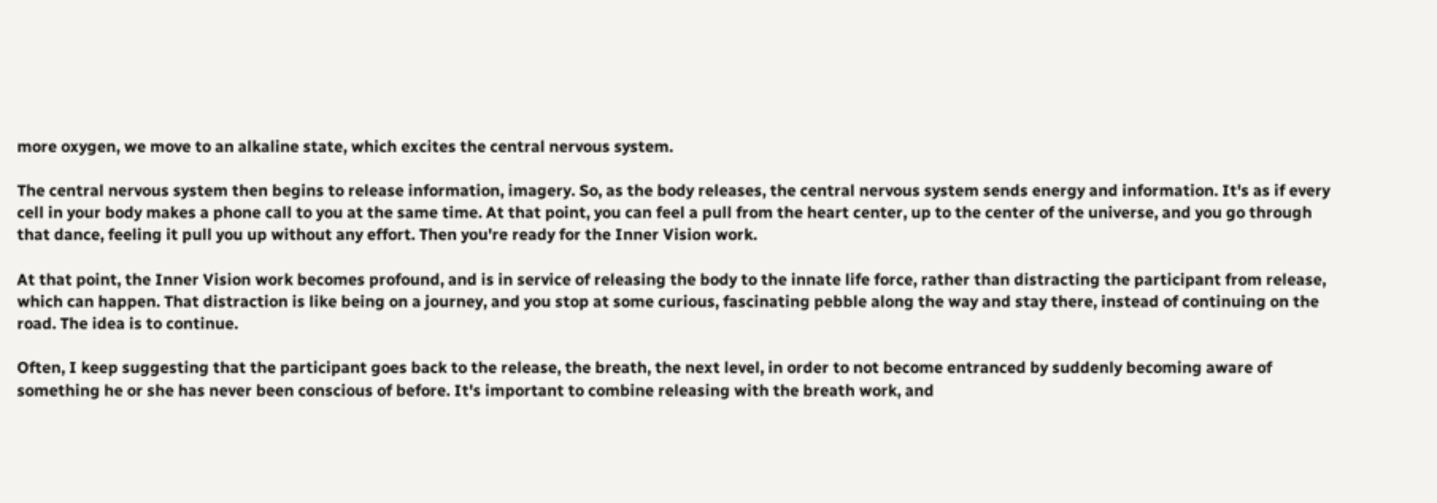more oxygen, we move to an alkaline state, which excites the central nervous system.

The central nervous system then begins to release information, imagery. So, as the body releases, the central nervous system sends energy and information. It's as if every cell in your body makes a phone call to you at the same time. At that point, you can feel a pull from the heart center, up to the center of the universe, and you go through that dance, feeling it pull you up without any effort. Then you're ready for the Inner Vision work.

At that point, the Inner Vision work becomes profound, and is in service of releasing the body to the innate life force, rather than distracting the participant from release, which can happen. That distraction is like being on a journey, and you stop at some curious, fascinating pebble along the way and stay there, instead of continuing on the road. The idea is to continue.

Often, I keep suggesting that the participant goes back to the release, the breath, the next level, in order to not become entranced by suddenly becoming aware of something he or she has never been conscious of before. It's important to combine releasing with the breath work, and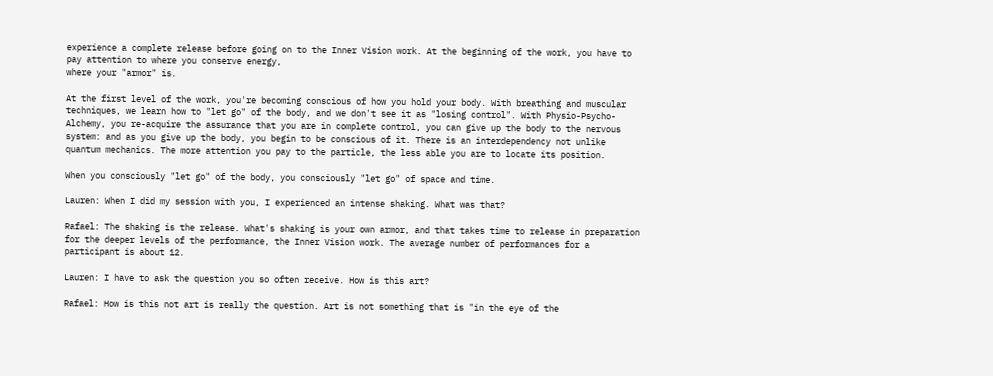experience a complete release before going on to the Inner Vision work. At the beginning of the work, you have to pay attention to where you conserve energy,
where your "armor" is.

At the first level of the work, you're becoming conscious of how you hold your body. With breathing and muscular techniques, we learn how to "let go" of the body, and we don't see it as "losing control". With Physio-Psycho-Alchemy, you re-acquire the assurance that you are in complete control, you can give up the body to the nervous system: and as you give up the body, you begin to be conscious of it. There is an interdependency not unlike quantum mechanics. The more attention you pay to the particle, the less able you are to locate its position.

When you consciously "let go" of the body, you consciously "let go" of space and time.

Lauren: When I did my session with you, I experienced an intense shaking. What was that?

Rafael: The shaking is the release. What's shaking is your own armor, and that takes time to release in preparation for the deeper levels of the performance, the Inner Vision work. The average number of performances for a participant is about 12.

Lauren: I have to ask the question you so often receive. How is this art?

Rafael: How is this not art is really the question. Art is not something that is "in the eye of the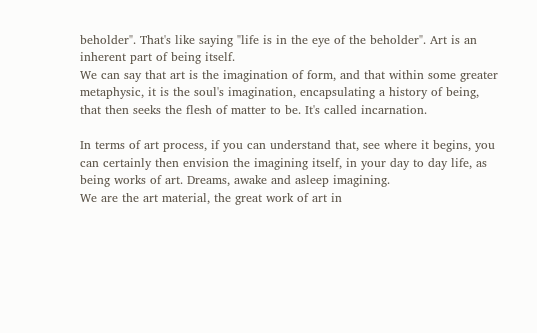beholder". That's like saying "life is in the eye of the beholder". Art is an inherent part of being itself.
We can say that art is the imagination of form, and that within some greater metaphysic, it is the soul's imagination, encapsulating a history of being, that then seeks the flesh of matter to be. It's called incarnation.

In terms of art process, if you can understand that, see where it begins, you can certainly then envision the imagining itself, in your day to day life, as being works of art. Dreams, awake and asleep imagining.
We are the art material, the great work of art in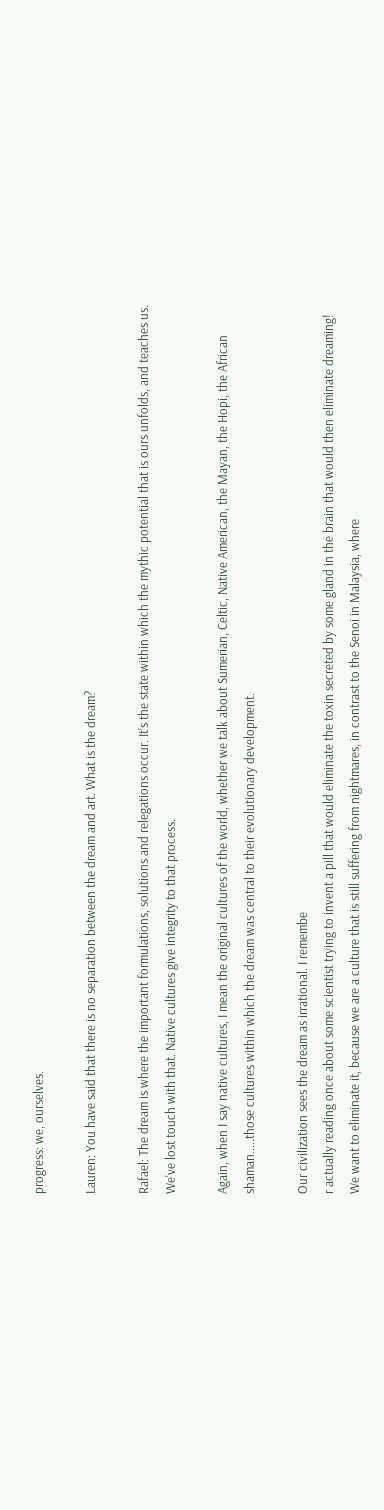progress: we, ourselves.

Lauren: You have said that there is no separation between the dream and art. What is the dream?

Rafael: The dream is where the important formulations, solutions and relegations occur. It's the state within which the mythic potential that is ours unfolds, and teaches us. We've lost touch with that. Native cultures give integrity to that process.

Again, when I say native cultures, I mean the original cultures of the world, whether we talk about Sumerian, Celtic, Native American, the Mayan, the Hopi, the African shaman.....those cultures within which the dream was central to their evolutionary development.

Our civilization sees the dream as irrational. I remembe
r actually reading once about some scientist trying to invent a pill that would eliminate the toxin secreted by some gland in the brain that would then eliminate dreaming! We want to eliminate it, because we are a culture that is still suffering from nightmares, in contrast to the Senoi in Malaysia, where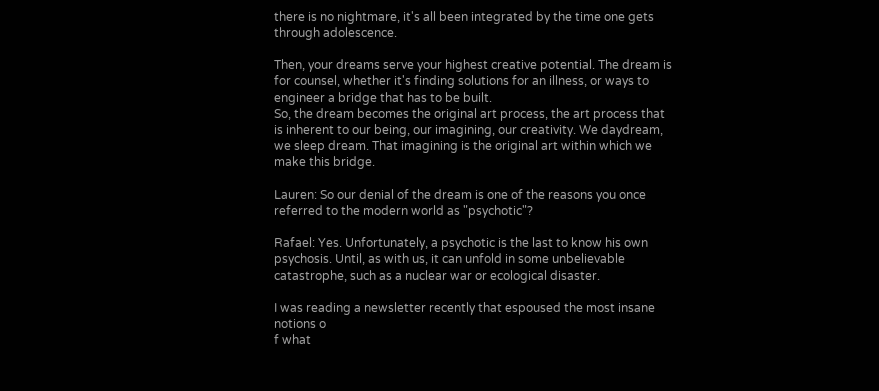there is no nightmare, it's all been integrated by the time one gets through adolescence.

Then, your dreams serve your highest creative potential. The dream is for counsel, whether it's finding solutions for an illness, or ways to engineer a bridge that has to be built.
So, the dream becomes the original art process, the art process that is inherent to our being, our imagining, our creativity. We daydream, we sleep dream. That imagining is the original art within which we make this bridge.

Lauren: So our denial of the dream is one of the reasons you once referred to the modern world as "psychotic"?

Rafael: Yes. Unfortunately, a psychotic is the last to know his own psychosis. Until, as with us, it can unfold in some unbelievable catastrophe, such as a nuclear war or ecological disaster.

I was reading a newsletter recently that espoused the most insane notions o
f what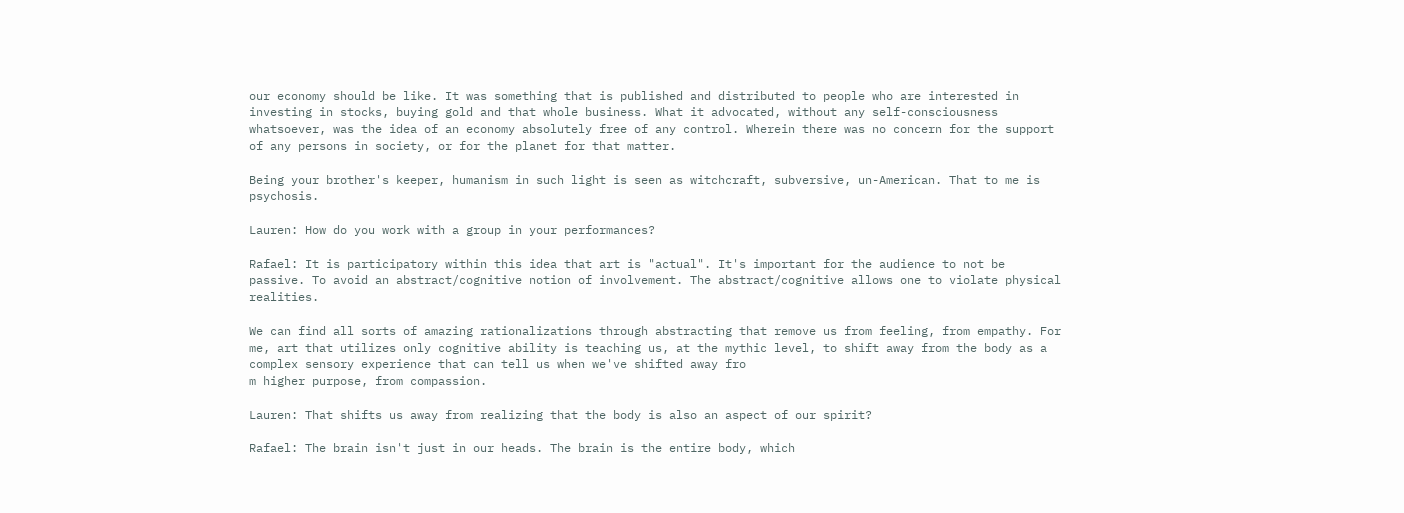our economy should be like. It was something that is published and distributed to people who are interested in investing in stocks, buying gold and that whole business. What it advocated, without any self-consciousness whatsoever, was the idea of an economy absolutely free of any control. Wherein there was no concern for the support of any persons in society, or for the planet for that matter.

Being your brother's keeper, humanism in such light is seen as witchcraft, subversive, un-American. That to me is psychosis.

Lauren: How do you work with a group in your performances?

Rafael: It is participatory within this idea that art is "actual". It's important for the audience to not be passive. To avoid an abstract/cognitive notion of involvement. The abstract/cognitive allows one to violate physical realities.

We can find all sorts of amazing rationalizations through abstracting that remove us from feeling, from empathy. For me, art that utilizes only cognitive ability is teaching us, at the mythic level, to shift away from the body as a complex sensory experience that can tell us when we've shifted away fro
m higher purpose, from compassion.

Lauren: That shifts us away from realizing that the body is also an aspect of our spirit?

Rafael: The brain isn't just in our heads. The brain is the entire body, which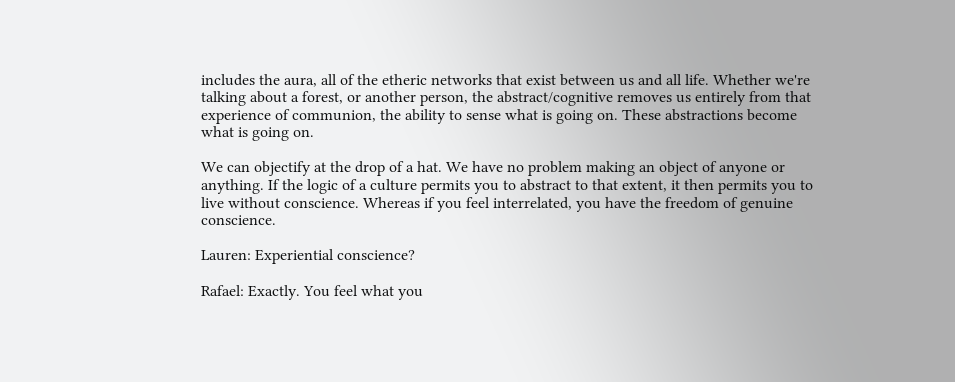includes the aura, all of the etheric networks that exist between us and all life. Whether we're talking about a forest, or another person, the abstract/cognitive removes us entirely from that experience of communion, the ability to sense what is going on. These abstractions become what is going on.

We can objectify at the drop of a hat. We have no problem making an object of anyone or anything. If the logic of a culture permits you to abstract to that extent, it then permits you to live without conscience. Whereas if you feel interrelated, you have the freedom of genuine conscience.

Lauren: Experiential conscience?

Rafael: Exactly. You feel what you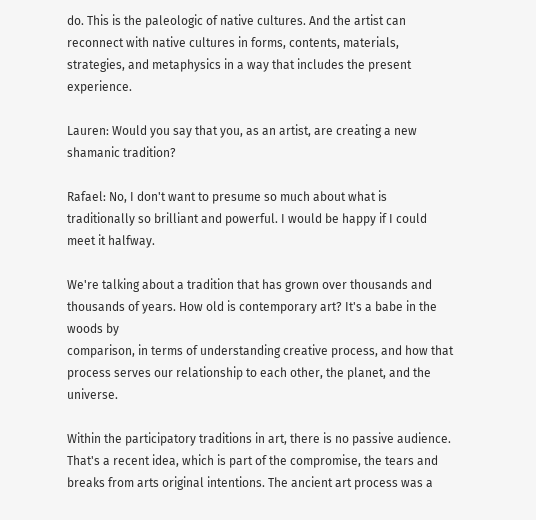do. This is the paleologic of native cultures. And the artist can reconnect with native cultures in forms, contents, materials, strategies, and metaphysics in a way that includes the present experience.

Lauren: Would you say that you, as an artist, are creating a new shamanic tradition?

Rafael: No, I don't want to presume so much about what is traditionally so brilliant and powerful. I would be happy if I could meet it halfway.

We're talking about a tradition that has grown over thousands and thousands of years. How old is contemporary art? It's a babe in the woods by
comparison, in terms of understanding creative process, and how that process serves our relationship to each other, the planet, and the universe.

Within the participatory traditions in art, there is no passive audience. That's a recent idea, which is part of the compromise, the tears and breaks from arts original intentions. The ancient art process was a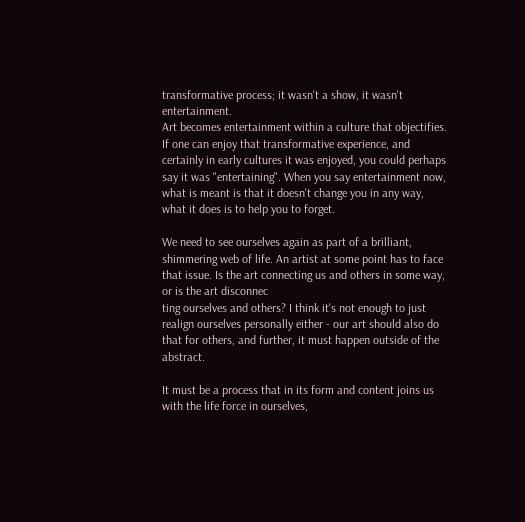transformative process; it wasn't a show, it wasn't entertainment.
Art becomes entertainment within a culture that objectifies. If one can enjoy that transformative experience, and certainly in early cultures it was enjoyed, you could perhaps say it was "entertaining". When you say entertainment now, what is meant is that it doesn't change you in any way, what it does is to help you to forget.

We need to see ourselves again as part of a brilliant, shimmering web of life. An artist at some point has to face that issue. Is the art connecting us and others in some way, or is the art disconnec
ting ourselves and others? I think it's not enough to just realign ourselves personally either - our art should also do that for others, and further, it must happen outside of the abstract.

It must be a process that in its form and content joins us with the life force in ourselves,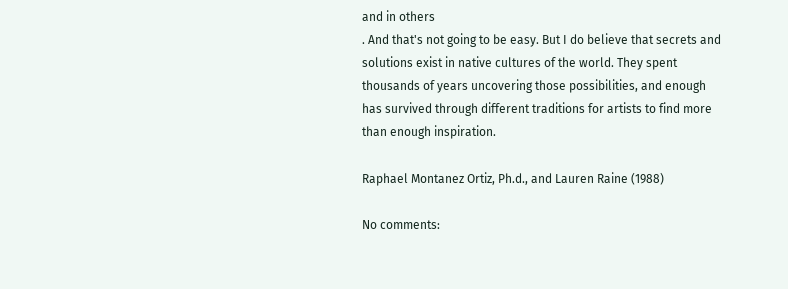and in others
. And that's not going to be easy. But I do believe that secrets and solutions exist in native cultures of the world. They spent thousands of years uncovering those possibilities, and enough has survived through different traditions for artists to find more than enough inspiration.

Raphael Montanez Ortiz, Ph.d., and Lauren Raine (1988)

No comments: